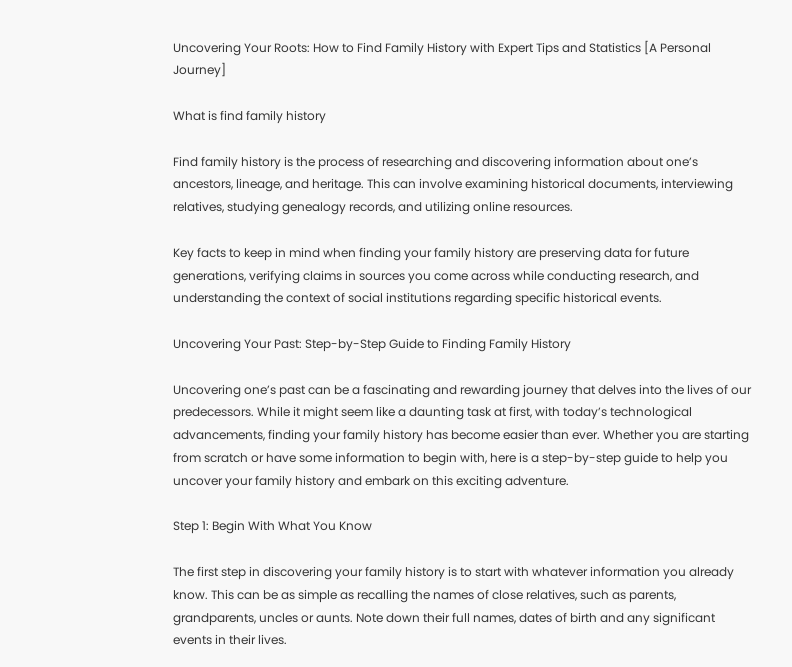Uncovering Your Roots: How to Find Family History with Expert Tips and Statistics [A Personal Journey]

What is find family history

Find family history is the process of researching and discovering information about one’s ancestors, lineage, and heritage. This can involve examining historical documents, interviewing relatives, studying genealogy records, and utilizing online resources.

Key facts to keep in mind when finding your family history are preserving data for future generations, verifying claims in sources you come across while conducting research, and understanding the context of social institutions regarding specific historical events.

Uncovering Your Past: Step-by-Step Guide to Finding Family History

Uncovering one’s past can be a fascinating and rewarding journey that delves into the lives of our predecessors. While it might seem like a daunting task at first, with today’s technological advancements, finding your family history has become easier than ever. Whether you are starting from scratch or have some information to begin with, here is a step-by-step guide to help you uncover your family history and embark on this exciting adventure.

Step 1: Begin With What You Know

The first step in discovering your family history is to start with whatever information you already know. This can be as simple as recalling the names of close relatives, such as parents, grandparents, uncles or aunts. Note down their full names, dates of birth and any significant events in their lives.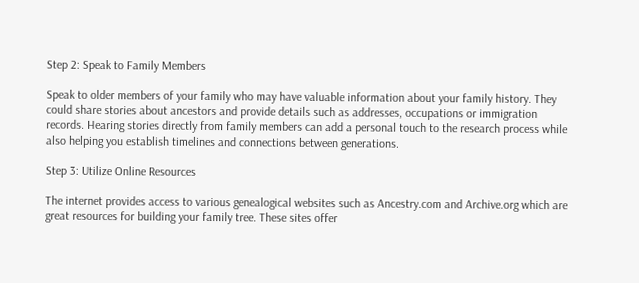Step 2: Speak to Family Members

Speak to older members of your family who may have valuable information about your family history. They could share stories about ancestors and provide details such as addresses, occupations or immigration records. Hearing stories directly from family members can add a personal touch to the research process while also helping you establish timelines and connections between generations.

Step 3: Utilize Online Resources

The internet provides access to various genealogical websites such as Ancestry.com and Archive.org which are great resources for building your family tree. These sites offer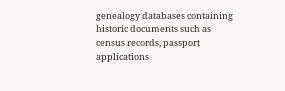genealogy databases containing historic documents such as census records, passport applications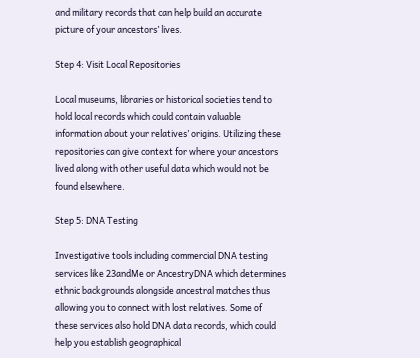and military records that can help build an accurate picture of your ancestors’ lives.

Step 4: Visit Local Repositories

Local museums, libraries or historical societies tend to hold local records which could contain valuable information about your relatives’ origins. Utilizing these repositories can give context for where your ancestors lived along with other useful data which would not be found elsewhere.

Step 5: DNA Testing

Investigative tools including commercial DNA testing services like 23andMe or AncestryDNA which determines ethnic backgrounds alongside ancestral matches thus allowing you to connect with lost relatives. Some of these services also hold DNA data records, which could help you establish geographical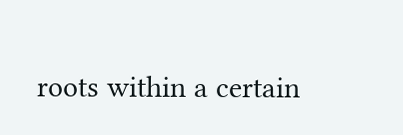roots within a certain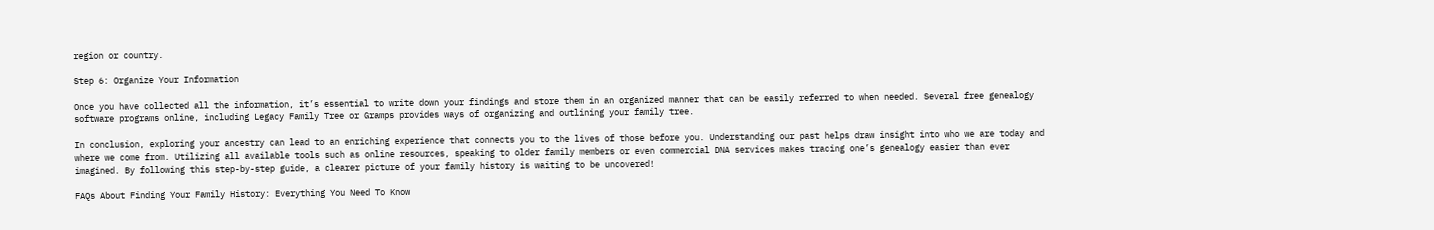region or country.

Step 6: Organize Your Information

Once you have collected all the information, it’s essential to write down your findings and store them in an organized manner that can be easily referred to when needed. Several free genealogy software programs online, including Legacy Family Tree or Gramps provides ways of organizing and outlining your family tree.

In conclusion, exploring your ancestry can lead to an enriching experience that connects you to the lives of those before you. Understanding our past helps draw insight into who we are today and where we come from. Utilizing all available tools such as online resources, speaking to older family members or even commercial DNA services makes tracing one’s genealogy easier than ever imagined. By following this step-by-step guide, a clearer picture of your family history is waiting to be uncovered!

FAQs About Finding Your Family History: Everything You Need To Know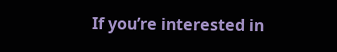If you’re interested in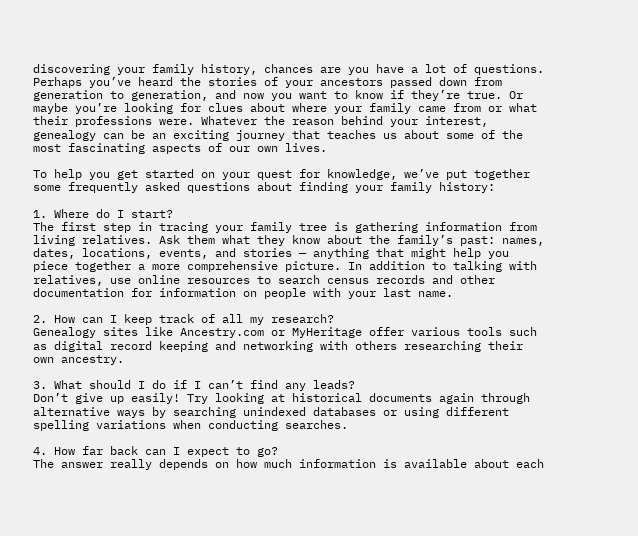discovering your family history, chances are you have a lot of questions. Perhaps you’ve heard the stories of your ancestors passed down from generation to generation, and now you want to know if they’re true. Or maybe you’re looking for clues about where your family came from or what their professions were. Whatever the reason behind your interest, genealogy can be an exciting journey that teaches us about some of the most fascinating aspects of our own lives.

To help you get started on your quest for knowledge, we’ve put together some frequently asked questions about finding your family history:

1. Where do I start?
The first step in tracing your family tree is gathering information from living relatives. Ask them what they know about the family’s past: names, dates, locations, events, and stories — anything that might help you piece together a more comprehensive picture. In addition to talking with relatives, use online resources to search census records and other documentation for information on people with your last name.

2. How can I keep track of all my research?
Genealogy sites like Ancestry.com or MyHeritage offer various tools such as digital record keeping and networking with others researching their own ancestry.

3. What should I do if I can’t find any leads?
Don’t give up easily! Try looking at historical documents again through alternative ways by searching unindexed databases or using different spelling variations when conducting searches.

4. How far back can I expect to go?
The answer really depends on how much information is available about each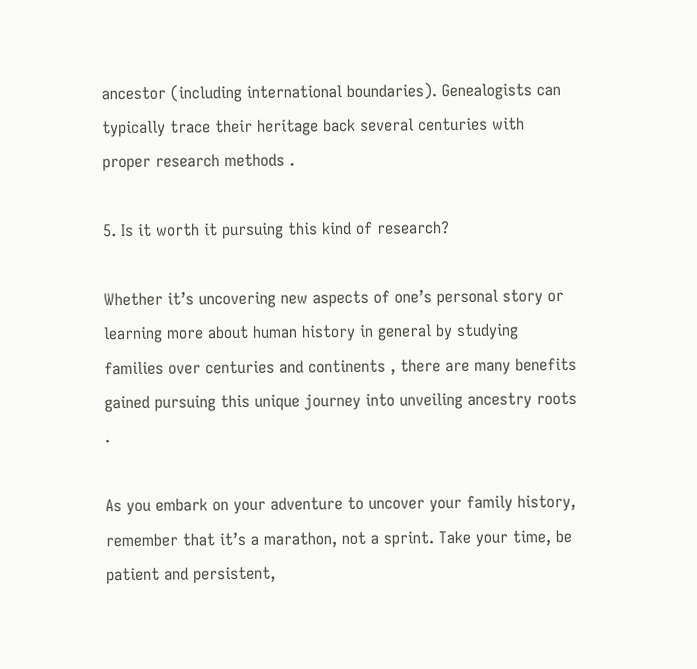ancestor (including international boundaries). Genealogists can typically trace their heritage back several centuries with proper research methods .

5. Is it worth it pursuing this kind of research?

Whether it’s uncovering new aspects of one’s personal story or learning more about human history in general by studying families over centuries and continents , there are many benefits gained pursuing this unique journey into unveiling ancestry roots .

As you embark on your adventure to uncover your family history, remember that it’s a marathon, not a sprint. Take your time, be patient and persistent,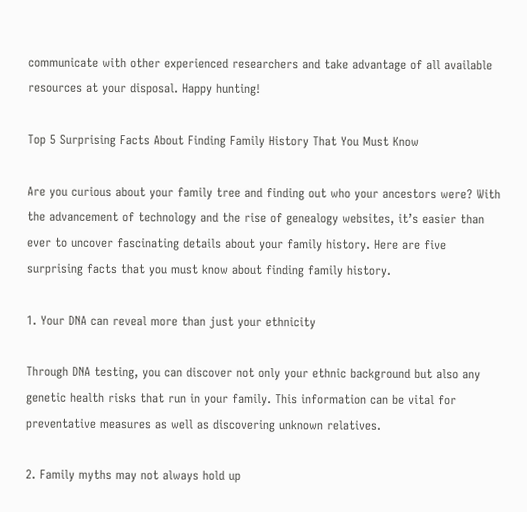communicate with other experienced researchers and take advantage of all available resources at your disposal. Happy hunting!

Top 5 Surprising Facts About Finding Family History That You Must Know

Are you curious about your family tree and finding out who your ancestors were? With the advancement of technology and the rise of genealogy websites, it’s easier than ever to uncover fascinating details about your family history. Here are five surprising facts that you must know about finding family history.

1. Your DNA can reveal more than just your ethnicity

Through DNA testing, you can discover not only your ethnic background but also any genetic health risks that run in your family. This information can be vital for preventative measures as well as discovering unknown relatives.

2. Family myths may not always hold up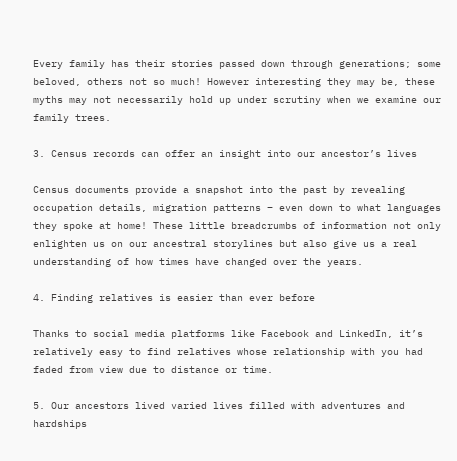Every family has their stories passed down through generations; some beloved, others not so much! However interesting they may be, these myths may not necessarily hold up under scrutiny when we examine our family trees.

3. Census records can offer an insight into our ancestor’s lives

Census documents provide a snapshot into the past by revealing occupation details, migration patterns – even down to what languages they spoke at home! These little breadcrumbs of information not only enlighten us on our ancestral storylines but also give us a real understanding of how times have changed over the years.

4. Finding relatives is easier than ever before

Thanks to social media platforms like Facebook and LinkedIn, it’s relatively easy to find relatives whose relationship with you had faded from view due to distance or time.

5. Our ancestors lived varied lives filled with adventures and hardships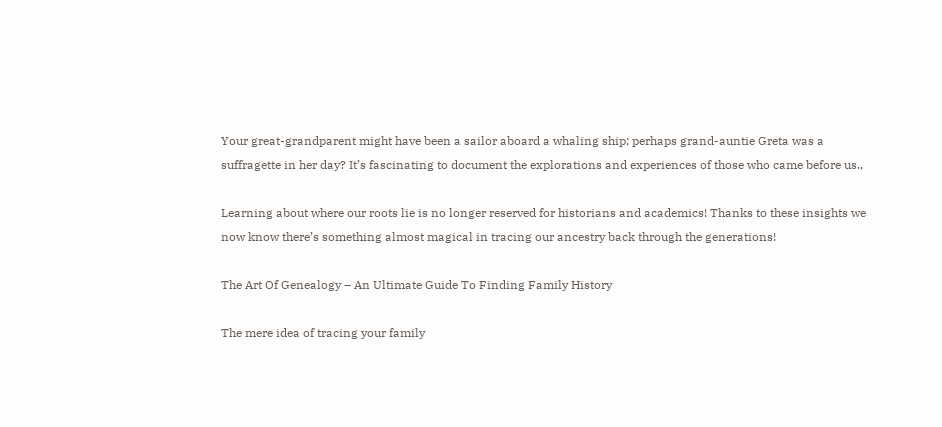Your great-grandparent might have been a sailor aboard a whaling ship; perhaps grand-auntie Greta was a suffragette in her day? It’s fascinating to document the explorations and experiences of those who came before us.,

Learning about where our roots lie is no longer reserved for historians and academics! Thanks to these insights we now know there’s something almost magical in tracing our ancestry back through the generations!

The Art Of Genealogy – An Ultimate Guide To Finding Family History

The mere idea of tracing your family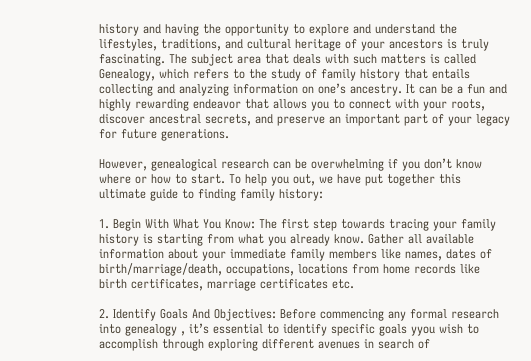history and having the opportunity to explore and understand the lifestyles, traditions, and cultural heritage of your ancestors is truly fascinating. The subject area that deals with such matters is called Genealogy, which refers to the study of family history that entails collecting and analyzing information on one’s ancestry. It can be a fun and highly rewarding endeavor that allows you to connect with your roots, discover ancestral secrets, and preserve an important part of your legacy for future generations.

However, genealogical research can be overwhelming if you don’t know where or how to start. To help you out, we have put together this ultimate guide to finding family history:

1. Begin With What You Know: The first step towards tracing your family history is starting from what you already know. Gather all available information about your immediate family members like names, dates of birth/marriage/death, occupations, locations from home records like birth certificates, marriage certificates etc.

2. Identify Goals And Objectives: Before commencing any formal research into genealogy , it’s essential to identify specific goals yyou wish to accomplish through exploring different avenues in search of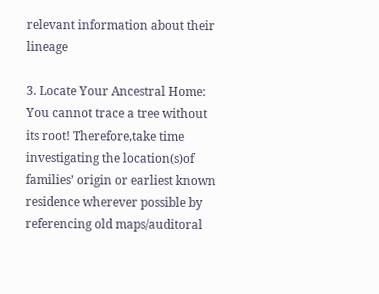relevant information about their lineage

3. Locate Your Ancestral Home: You cannot trace a tree without its root! Therefore,take time investigating the location(s)of families’ origin or earliest known residence wherever possible by referencing old maps/auditoral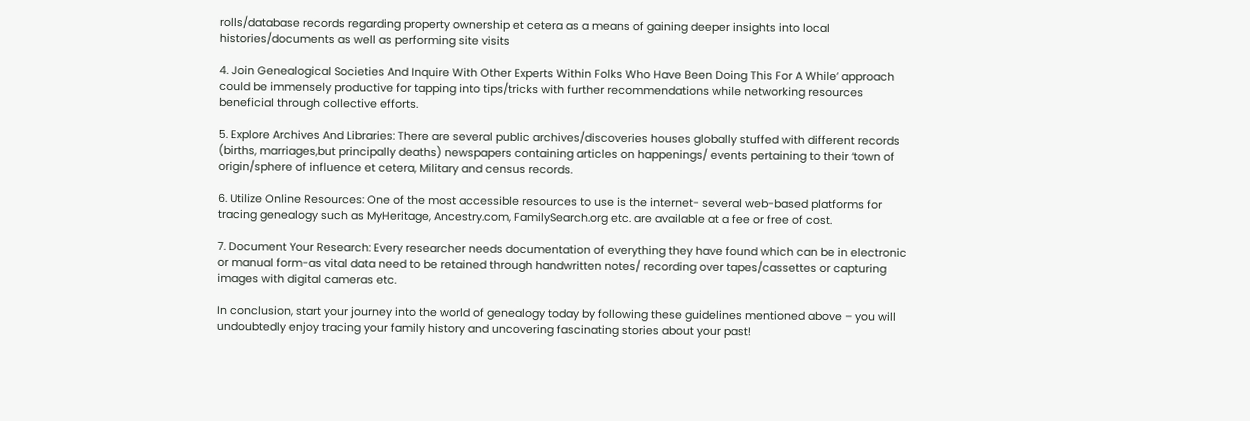rolls/database records regarding property ownership et cetera as a means of gaining deeper insights into local histories/documents as well as performing site visits

4. Join Genealogical Societies And Inquire With Other Experts Within Folks Who Have Been Doing This For A While’ approach could be immensely productive for tapping into tips/tricks with further recommendations while networking resources beneficial through collective efforts.

5. Explore Archives And Libraries: There are several public archives/discoveries houses globally stuffed with different records (births, marriages,but principally deaths) newspapers containing articles on happenings/ events pertaining to their ‘town of origin/sphere of influence et cetera, Military and census records.

6. Utilize Online Resources: One of the most accessible resources to use is the internet- several web-based platforms for tracing genealogy such as MyHeritage, Ancestry.com, FamilySearch.org etc. are available at a fee or free of cost.

7. Document Your Research: Every researcher needs documentation of everything they have found which can be in electronic or manual form-as vital data need to be retained through handwritten notes/ recording over tapes/cassettes or capturing images with digital cameras etc.

In conclusion, start your journey into the world of genealogy today by following these guidelines mentioned above – you will undoubtedly enjoy tracing your family history and uncovering fascinating stories about your past!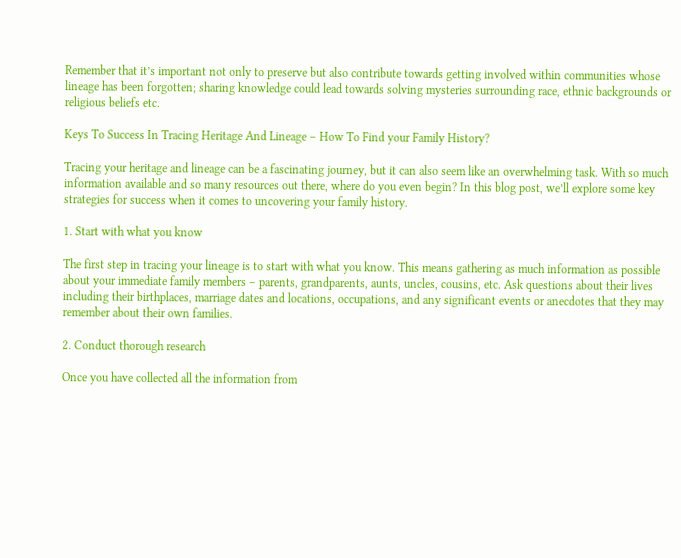Remember that it’s important not only to preserve but also contribute towards getting involved within communities whose lineage has been forgotten; sharing knowledge could lead towards solving mysteries surrounding race, ethnic backgrounds or religious beliefs etc.

Keys To Success In Tracing Heritage And Lineage – How To Find your Family History?

Tracing your heritage and lineage can be a fascinating journey, but it can also seem like an overwhelming task. With so much information available and so many resources out there, where do you even begin? In this blog post, we’ll explore some key strategies for success when it comes to uncovering your family history.

1. Start with what you know

The first step in tracing your lineage is to start with what you know. This means gathering as much information as possible about your immediate family members – parents, grandparents, aunts, uncles, cousins, etc. Ask questions about their lives including their birthplaces, marriage dates and locations, occupations, and any significant events or anecdotes that they may remember about their own families.

2. Conduct thorough research

Once you have collected all the information from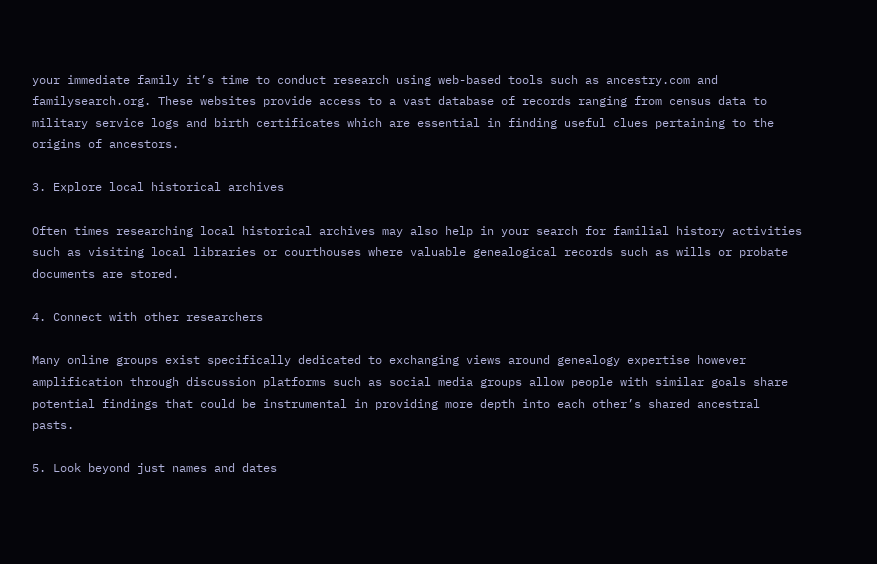your immediate family it’s time to conduct research using web-based tools such as ancestry.com and familysearch.org. These websites provide access to a vast database of records ranging from census data to military service logs and birth certificates which are essential in finding useful clues pertaining to the origins of ancestors.

3. Explore local historical archives

Often times researching local historical archives may also help in your search for familial history activities such as visiting local libraries or courthouses where valuable genealogical records such as wills or probate documents are stored.

4. Connect with other researchers

Many online groups exist specifically dedicated to exchanging views around genealogy expertise however amplification through discussion platforms such as social media groups allow people with similar goals share potential findings that could be instrumental in providing more depth into each other’s shared ancestral pasts.

5. Look beyond just names and dates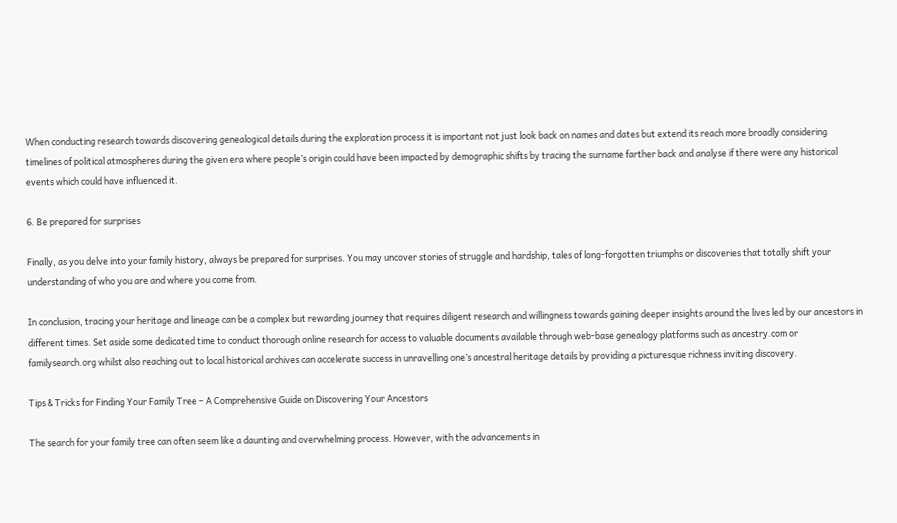When conducting research towards discovering genealogical details during the exploration process it is important not just look back on names and dates but extend its reach more broadly considering timelines of political atmospheres during the given era where people’s origin could have been impacted by demographic shifts by tracing the surname farther back and analyse if there were any historical events which could have influenced it.

6. Be prepared for surprises

Finally, as you delve into your family history, always be prepared for surprises. You may uncover stories of struggle and hardship, tales of long-forgotten triumphs or discoveries that totally shift your understanding of who you are and where you come from.

In conclusion, tracing your heritage and lineage can be a complex but rewarding journey that requires diligent research and willingness towards gaining deeper insights around the lives led by our ancestors in different times. Set aside some dedicated time to conduct thorough online research for access to valuable documents available through web-base genealogy platforms such as ancestry.com or familysearch.org whilst also reaching out to local historical archives can accelerate success in unravelling one’s ancestral heritage details by providing a picturesque richness inviting discovery.

Tips & Tricks for Finding Your Family Tree – A Comprehensive Guide on Discovering Your Ancestors

The search for your family tree can often seem like a daunting and overwhelming process. However, with the advancements in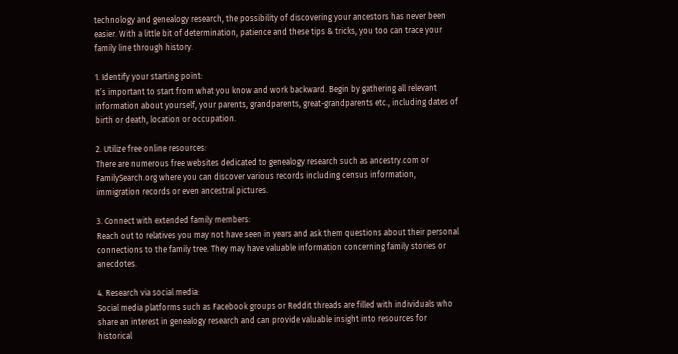technology and genealogy research, the possibility of discovering your ancestors has never been easier. With a little bit of determination, patience and these tips & tricks, you too can trace your family line through history.

1. Identify your starting point:
It’s important to start from what you know and work backward. Begin by gathering all relevant information about yourself, your parents, grandparents, great-grandparents etc., including dates of birth or death, location or occupation.

2. Utilize free online resources:
There are numerous free websites dedicated to genealogy research such as ancestry.com or FamilySearch.org where you can discover various records including census information, immigration records or even ancestral pictures.

3. Connect with extended family members:
Reach out to relatives you may not have seen in years and ask them questions about their personal connections to the family tree. They may have valuable information concerning family stories or anecdotes.

4. Research via social media:
Social media platforms such as Facebook groups or Reddit threads are filled with individuals who share an interest in genealogy research and can provide valuable insight into resources for historical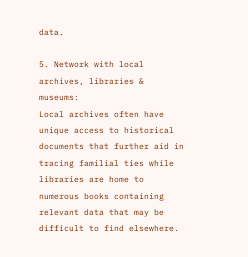data.

5. Network with local archives, libraries & museums:
Local archives often have unique access to historical documents that further aid in tracing familial ties while libraries are home to numerous books containing relevant data that may be difficult to find elsewhere.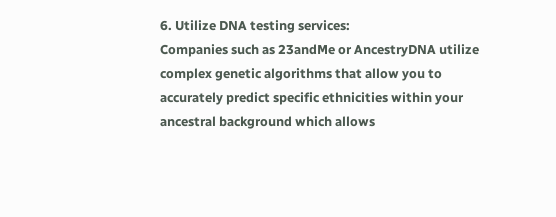6. Utilize DNA testing services:
Companies such as 23andMe or AncestryDNA utilize complex genetic algorithms that allow you to accurately predict specific ethnicities within your ancestral background which allows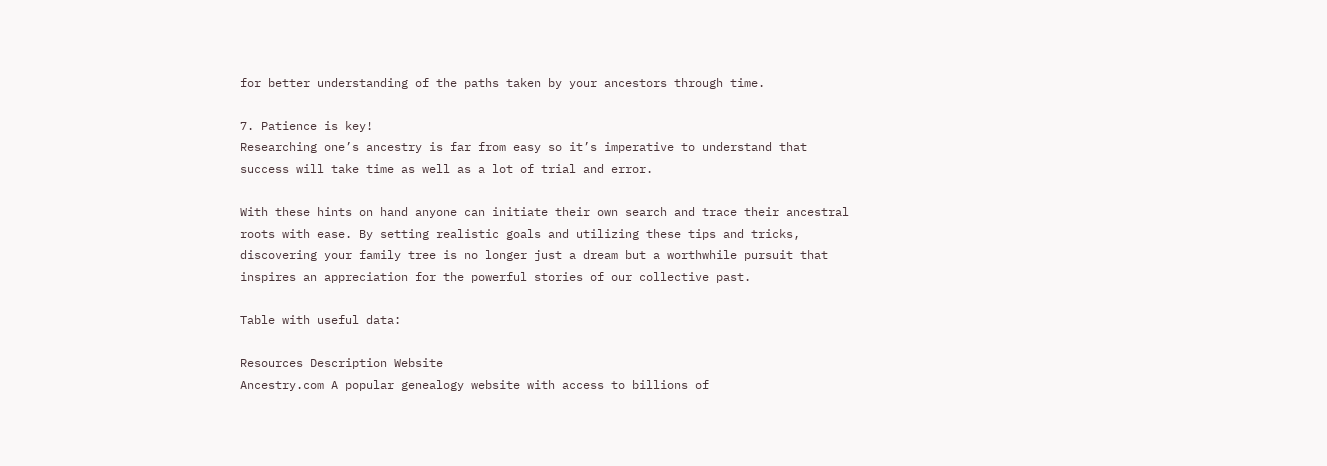for better understanding of the paths taken by your ancestors through time.

7. Patience is key!
Researching one’s ancestry is far from easy so it’s imperative to understand that success will take time as well as a lot of trial and error.

With these hints on hand anyone can initiate their own search and trace their ancestral roots with ease. By setting realistic goals and utilizing these tips and tricks, discovering your family tree is no longer just a dream but a worthwhile pursuit that inspires an appreciation for the powerful stories of our collective past.

Table with useful data:

Resources Description Website
Ancestry.com A popular genealogy website with access to billions of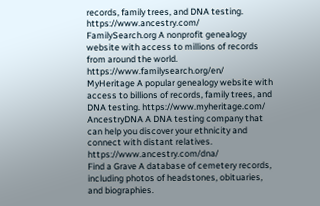records, family trees, and DNA testing. https://www.ancestry.com/
FamilySearch.org A nonprofit genealogy website with access to millions of records from around the world. https://www.familysearch.org/en/
MyHeritage A popular genealogy website with access to billions of records, family trees, and DNA testing. https://www.myheritage.com/
AncestryDNA A DNA testing company that can help you discover your ethnicity and connect with distant relatives. https://www.ancestry.com/dna/
Find a Grave A database of cemetery records, including photos of headstones, obituaries, and biographies.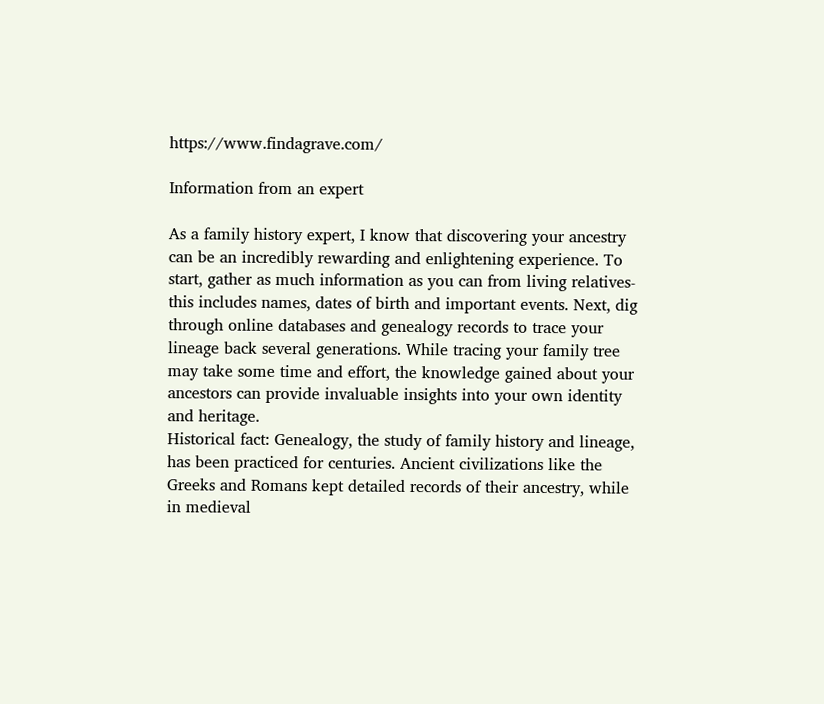https://www.findagrave.com/

Information from an expert

As a family history expert, I know that discovering your ancestry can be an incredibly rewarding and enlightening experience. To start, gather as much information as you can from living relatives- this includes names, dates of birth and important events. Next, dig through online databases and genealogy records to trace your lineage back several generations. While tracing your family tree may take some time and effort, the knowledge gained about your ancestors can provide invaluable insights into your own identity and heritage.
Historical fact: Genealogy, the study of family history and lineage, has been practiced for centuries. Ancient civilizations like the Greeks and Romans kept detailed records of their ancestry, while in medieval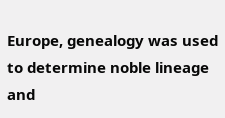Europe, genealogy was used to determine noble lineage and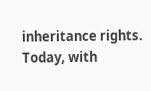inheritance rights. Today, with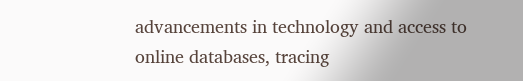advancements in technology and access to online databases, tracing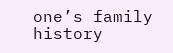one’s family history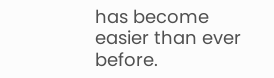has become easier than ever before.